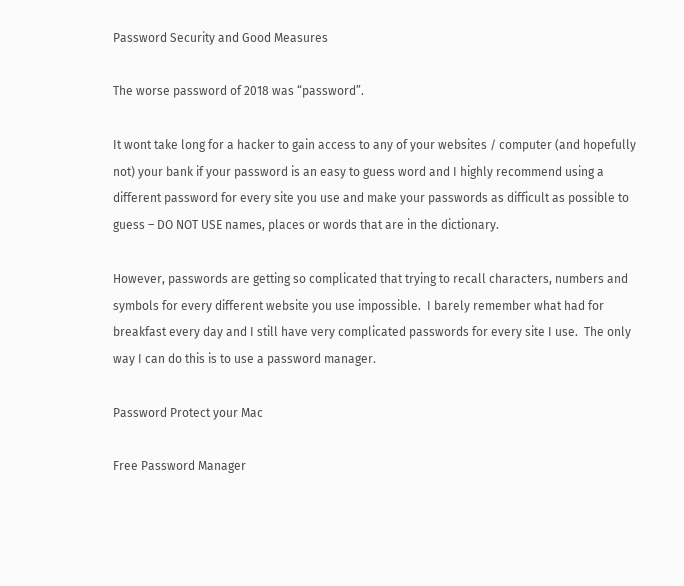Password Security and Good Measures

The worse password of 2018 was “password”.

It wont take long for a hacker to gain access to any of your websites / computer (and hopefully not) your bank if your password is an easy to guess word and I highly recommend using a different password for every site you use and make your passwords as difficult as possible to guess – DO NOT USE names, places or words that are in the dictionary.

However, passwords are getting so complicated that trying to recall characters, numbers and symbols for every different website you use impossible.  I barely remember what had for breakfast every day and I still have very complicated passwords for every site I use.  The only way I can do this is to use a password manager.

Password Protect your Mac

Free Password Manager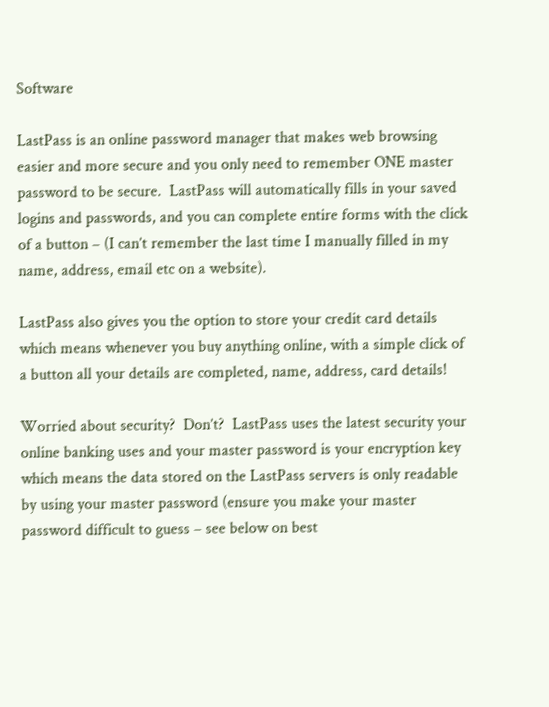Software

LastPass is an online password manager that makes web browsing easier and more secure and you only need to remember ONE master password to be secure.  LastPass will automatically fills in your saved logins and passwords, and you can complete entire forms with the click of a button – (I can’t remember the last time I manually filled in my name, address, email etc on a website).

LastPass also gives you the option to store your credit card details which means whenever you buy anything online, with a simple click of a button all your details are completed, name, address, card details!

Worried about security?  Don’t?  LastPass uses the latest security your online banking uses and your master password is your encryption key which means the data stored on the LastPass servers is only readable by using your master password (ensure you make your master password difficult to guess – see below on best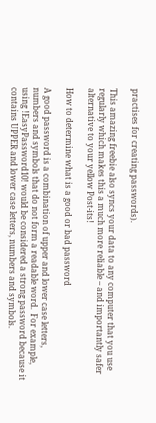practises for creating passwords).

This amazing freebie also syncs your data to any computer that you use regularly which makes this a much more reliable – and importantly safer alternative to your yellow Post-its!

How to determine what is a good or bad password

A good password is a combination of upper and lower case letters, numbers and symbols that do not form a readable word.  For example, using !EasyPassword10! would be considered a strong password because it contains UPPER and lower case letters, numbers and symbols.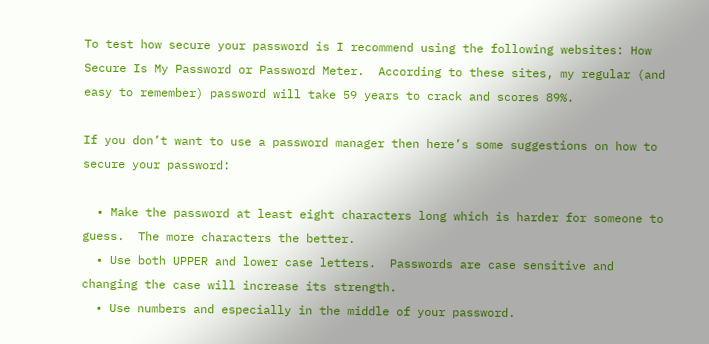To test how secure your password is I recommend using the following websites: How Secure Is My Password or Password Meter.  According to these sites, my regular (and easy to remember) password will take 59 years to crack and scores 89%.

If you don’t want to use a password manager then here’s some suggestions on how to secure your password:

  • Make the password at least eight characters long which is harder for someone to guess.  The more characters the better.
  • Use both UPPER and lower case letters.  Passwords are case sensitive and changing the case will increase its strength.
  • Use numbers and especially in the middle of your password.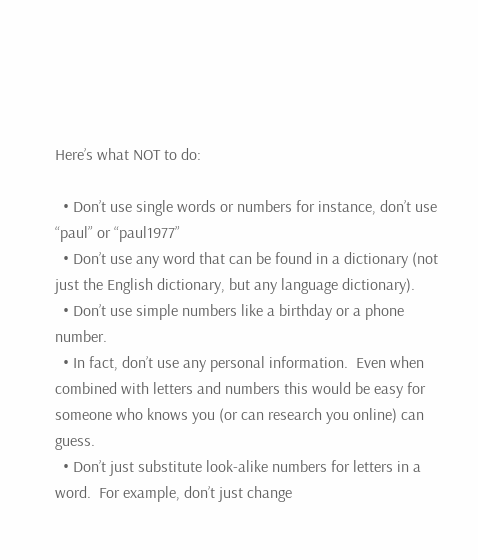Here’s what NOT to do:

  • Don’t use single words or numbers for instance, don’t use “paul” or “paul1977”
  • Don’t use any word that can be found in a dictionary (not just the English dictionary, but any language dictionary).
  • Don’t use simple numbers like a birthday or a phone number.
  • In fact, don’t use any personal information.  Even when combined with letters and numbers this would be easy for someone who knows you (or can research you online) can guess.
  • Don’t just substitute look-alike numbers for letters in a word.  For example, don’t just change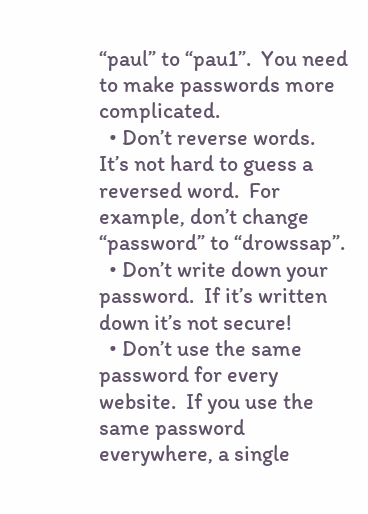“paul” to “pau1”.  You need to make passwords more complicated.
  • Don’t reverse words.  It’s not hard to guess a reversed word.  For example, don’t change “password” to “drowssap”.
  • Don’t write down your password.  If it’s written down it’s not secure!
  • Don’t use the same password for every website.  If you use the same password everywhere, a single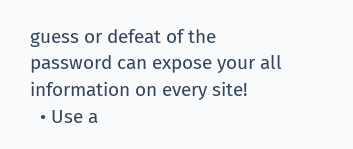guess or defeat of the password can expose your all information on every site!
  • Use a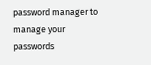password manager to manage your passwords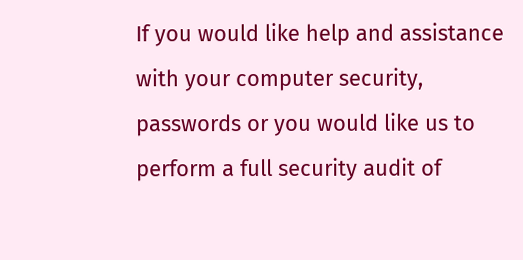If you would like help and assistance with your computer security, passwords or you would like us to perform a full security audit of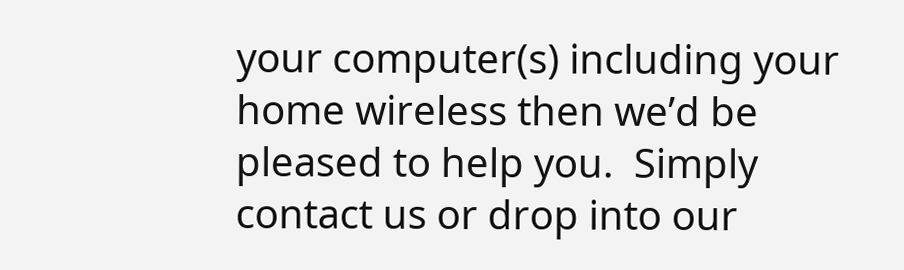your computer(s) including your home wireless then we’d be pleased to help you.  Simply contact us or drop into our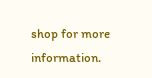shop for more information.